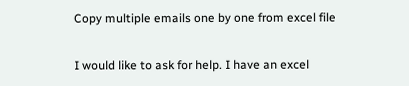Copy multiple emails one by one from excel file

I would like to ask for help. I have an excel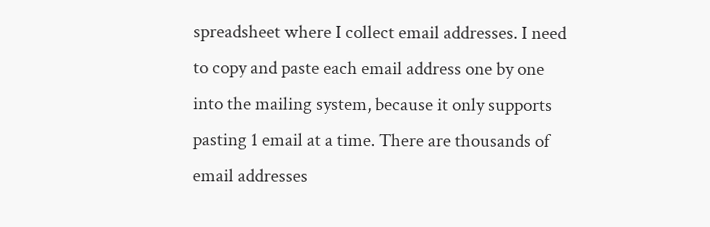spreadsheet where I collect email addresses. I need to copy and paste each email address one by one into the mailing system, because it only supports pasting 1 email at a time. There are thousands of email addresses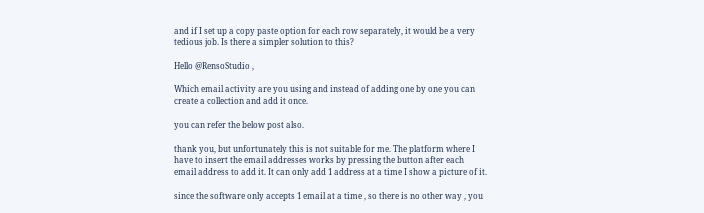and if I set up a copy paste option for each row separately, it would be a very tedious job. Is there a simpler solution to this?

Hello @RensoStudio ,

Which email activity are you using and instead of adding one by one you can create a collection and add it once.

you can refer the below post also.

thank you, but unfortunately this is not suitable for me. The platform where I have to insert the email addresses works by pressing the button after each email address to add it. It can only add 1 address at a time I show a picture of it.

since the software only accepts 1 email at a time , so there is no other way , you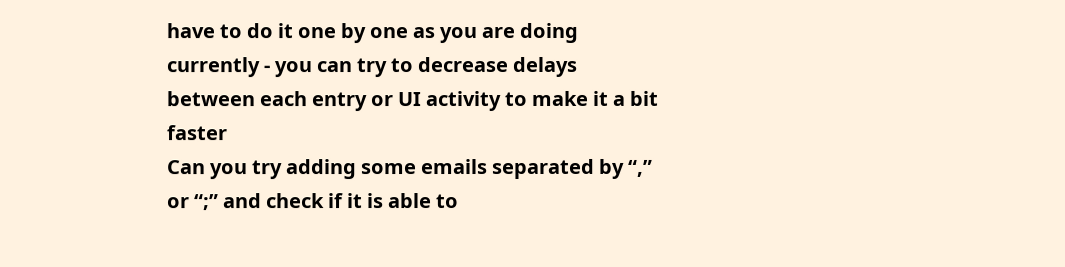have to do it one by one as you are doing currently - you can try to decrease delays between each entry or UI activity to make it a bit faster
Can you try adding some emails separated by “,” or “;” and check if it is able to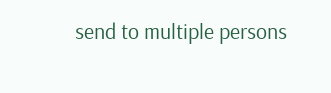send to multiple persons